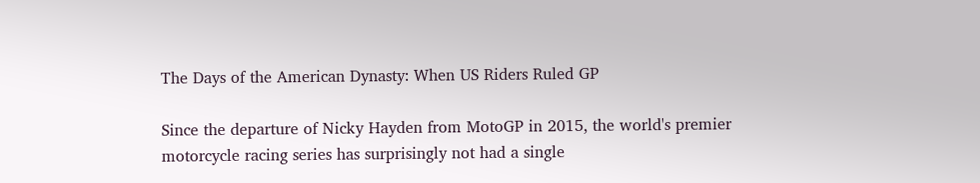The Days of the American Dynasty: When US Riders Ruled GP

Since the departure of Nicky Hayden from MotoGP in 2015, the world's premier motorcycle racing series has surprisingly not had a single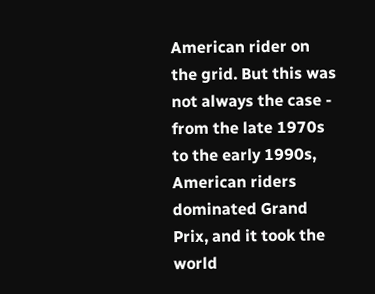American rider on the grid. But this was not always the case - from the late 1970s to the early 1990s, American riders dominated Grand Prix, and it took the world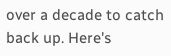over a decade to catch back up. Here's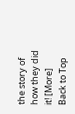the story of how they did it! [More]
Back to Top